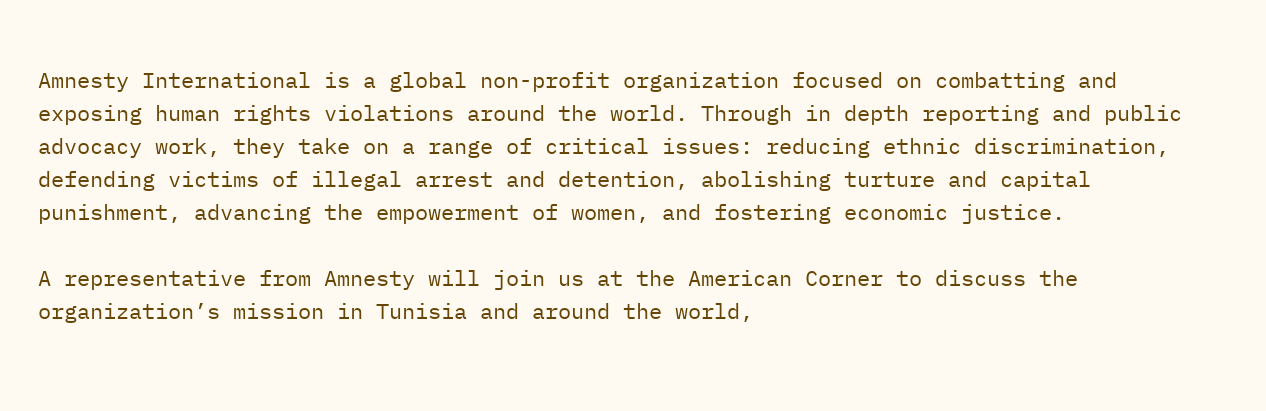Amnesty International is a global non-profit organization focused on combatting and exposing human rights violations around the world. Through in depth reporting and public advocacy work, they take on a range of critical issues: reducing ethnic discrimination, defending victims of illegal arrest and detention, abolishing turture and capital punishment, advancing the empowerment of women, and fostering economic justice.

A representative from Amnesty will join us at the American Corner to discuss the organization’s mission in Tunisia and around the world,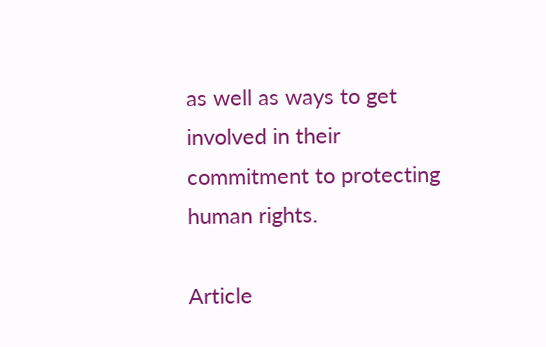as well as ways to get involved in their commitment to protecting human rights.

Article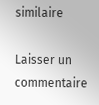similaire

Laisser un commentaire